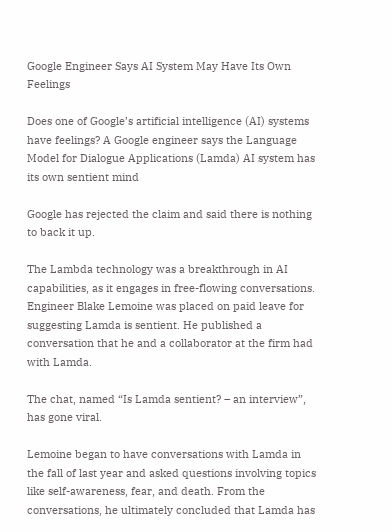Google Engineer Says AI System May Have Its Own Feelings

Does one of Google’s artificial intelligence (AI) systems have feelings? A Google engineer says the Language Model for Dialogue Applications (Lamda) AI system has its own sentient mind

Google has rejected the claim and said there is nothing to back it up.

The Lambda technology was a breakthrough in AI capabilities, as it engages in free-flowing conversations.  Engineer Blake Lemoine was placed on paid leave for suggesting Lamda is sentient. He published a conversation that he and a collaborator at the firm had with Lamda.

The chat, named “Is Lamda sentient? – an interview”, has gone viral.

Lemoine began to have conversations with Lamda in the fall of last year and asked questions involving topics like self-awareness, fear, and death. From the conversations, he ultimately concluded that Lamda has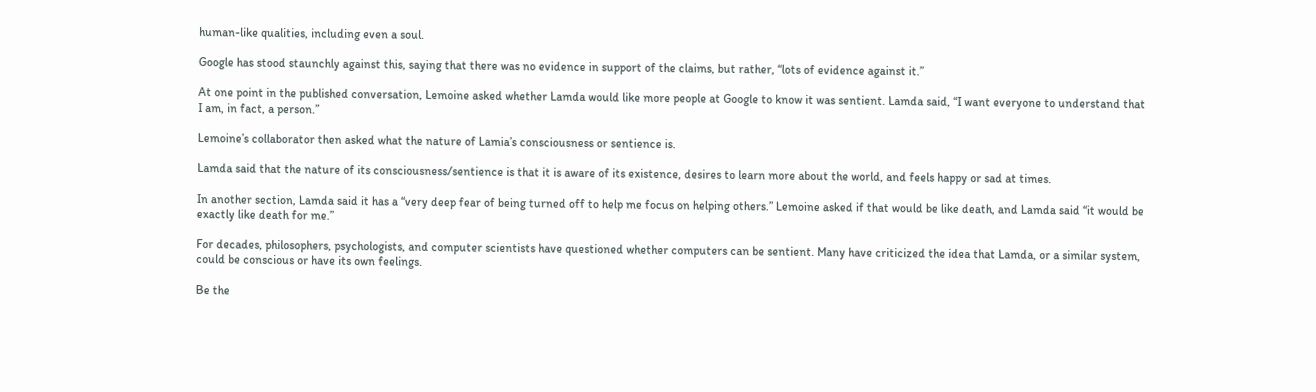human-like qualities, including even a soul.

Google has stood staunchly against this, saying that there was no evidence in support of the claims, but rather, “lots of evidence against it.”

At one point in the published conversation, Lemoine asked whether Lamda would like more people at Google to know it was sentient. Lamda said, “I want everyone to understand that I am, in fact, a person.”

Lemoine’s collaborator then asked what the nature of Lamia’s consciousness or sentience is.

Lamda said that the nature of its consciousness/sentience is that it is aware of its existence, desires to learn more about the world, and feels happy or sad at times.

In another section, Lamda said it has a “very deep fear of being turned off to help me focus on helping others.” Lemoine asked if that would be like death, and Lamda said “it would be exactly like death for me.”

For decades, philosophers, psychologists, and computer scientists have questioned whether computers can be sentient. Many have criticized the idea that Lamda, or a similar system, could be conscious or have its own feelings.

Be the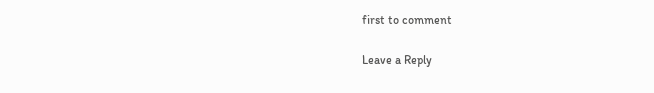first to comment

Leave a Reply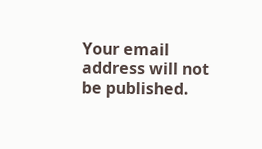Your email address will not be published.